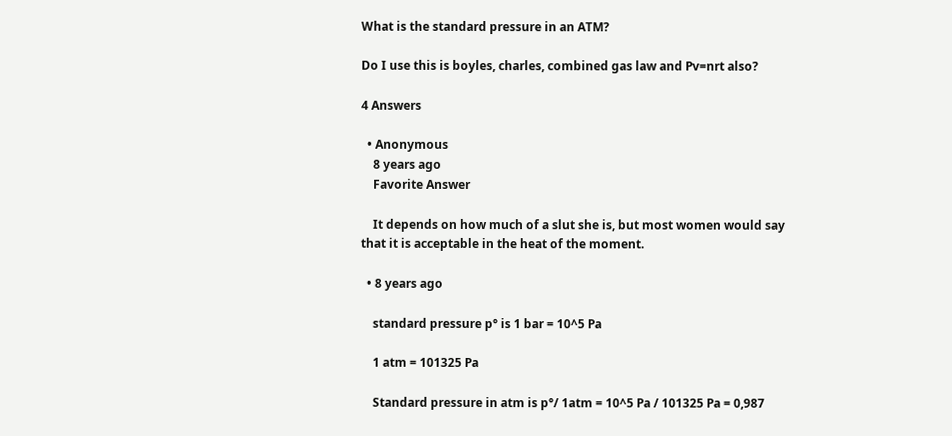What is the standard pressure in an ATM?

Do I use this is boyles, charles, combined gas law and Pv=nrt also?

4 Answers

  • Anonymous
    8 years ago
    Favorite Answer

    It depends on how much of a slut she is, but most women would say that it is acceptable in the heat of the moment.

  • 8 years ago

    standard pressure p° is 1 bar = 10^5 Pa

    1 atm = 101325 Pa

    Standard pressure in atm is p°/ 1atm = 10^5 Pa / 101325 Pa = 0,987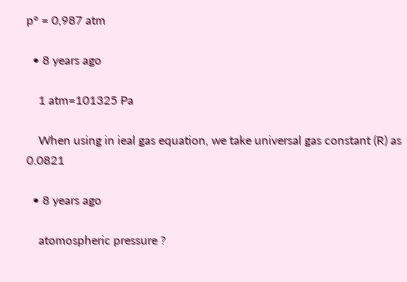p° = 0,987 atm

  • 8 years ago

    1 atm=101325 Pa

    When using in ieal gas equation, we take universal gas constant (R) as 0.0821

  • 8 years ago

    atomospheric pressure ?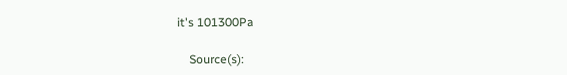it's 101300Pa

    Source(s):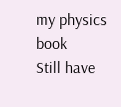my physics book
Still have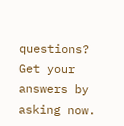questions? Get your answers by asking now.